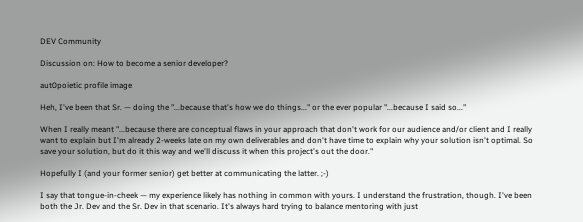DEV Community

Discussion on: How to become a senior developer?

aut0poietic profile image

Heh, I've been that Sr. — doing the "...because that's how we do things..." or the ever popular "...because I said so..."

When I really meant "...because there are conceptual flaws in your approach that don't work for our audience and/or client and I really want to explain but I'm already 2-weeks late on my own deliverables and don't have time to explain why your solution isn't optimal. So save your solution, but do it this way and we'll discuss it when this project's out the door."

Hopefully I (and your former senior) get better at communicating the latter. ;-)

I say that tongue-in-cheek — my experience likely has nothing in common with yours. I understand the frustration, though. I've been both the Jr. Dev and the Sr. Dev in that scenario. It's always hard trying to balance mentoring with just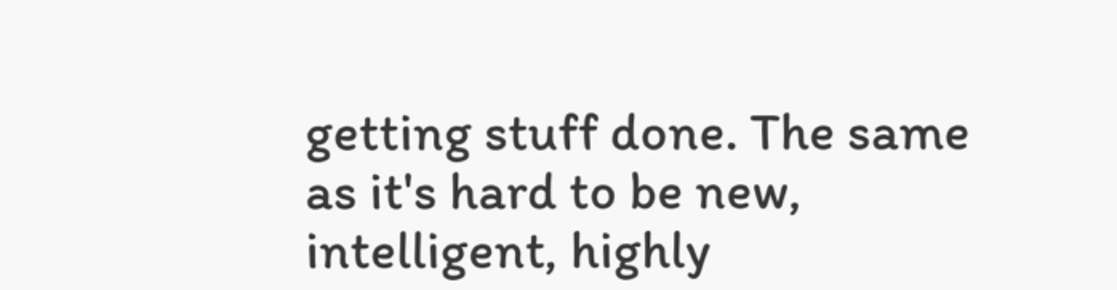getting stuff done. The same as it's hard to be new, intelligent, highly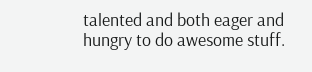talented and both eager and hungry to do awesome stuff.